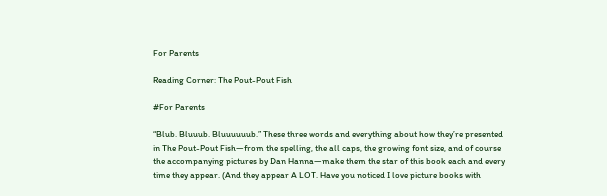For Parents

Reading Corner: The Pout-Pout Fish

#For Parents

“Blub. Bluuub. Bluuuuuub.” These three words and everything about how they’re presented in The Pout-Pout Fish—from the spelling, the all caps, the growing font size, and of course the accompanying pictures by Dan Hanna—make them the star of this book each and every time they appear. (And they appear A LOT. Have you noticed I love picture books with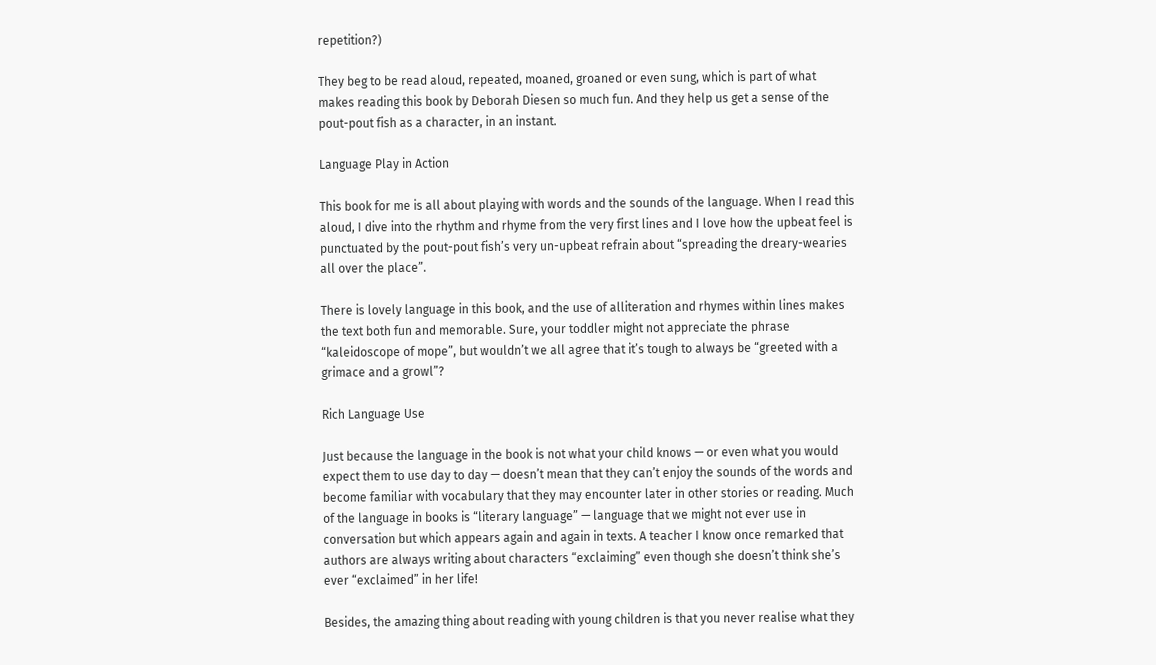repetition?)

They beg to be read aloud, repeated, moaned, groaned or even sung, which is part of what makes reading this book by Deborah Diesen so much fun. And they help us get a sense of the pout-pout fish as a character, in an instant.

Language Play in Action

This book for me is all about playing with words and the sounds of the language. When I read this aloud, I dive into the rhythm and rhyme from the very first lines and I love how the upbeat feel is punctuated by the pout-pout fish’s very un-upbeat refrain about “spreading the dreary-wearies all over the place”.

There is lovely language in this book, and the use of alliteration and rhymes within lines makes the text both fun and memorable. Sure, your toddler might not appreciate the phrase “kaleidoscope of mope”, but wouldn’t we all agree that it’s tough to always be “greeted with a grimace and a growl”?

Rich Language Use

Just because the language in the book is not what your child knows — or even what you would expect them to use day to day — doesn’t mean that they can’t enjoy the sounds of the words and become familiar with vocabulary that they may encounter later in other stories or reading. Much of the language in books is “literary language” — language that we might not ever use in conversation but which appears again and again in texts. A teacher I know once remarked that authors are always writing about characters “exclaiming” even though she doesn’t think she’s ever “exclaimed” in her life!

Besides, the amazing thing about reading with young children is that you never realise what they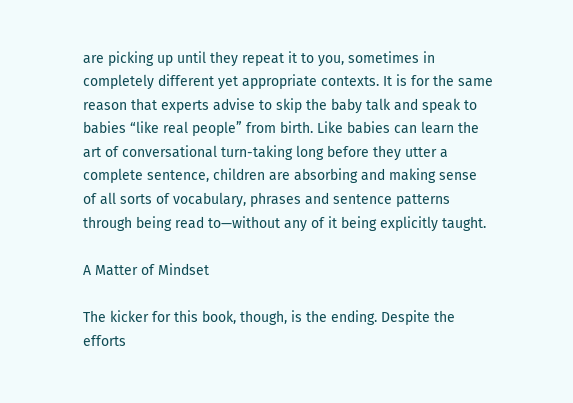are picking up until they repeat it to you, sometimes in completely different yet appropriate contexts. It is for the same reason that experts advise to skip the baby talk and speak to babies “like real people” from birth. Like babies can learn the art of conversational turn-taking long before they utter a complete sentence, children are absorbing and making sense of all sorts of vocabulary, phrases and sentence patterns through being read to—without any of it being explicitly taught.

A Matter of Mindset

The kicker for this book, though, is the ending. Despite the efforts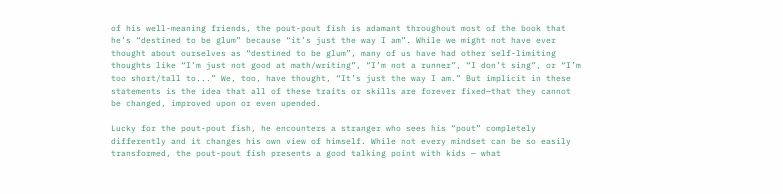of his well-meaning friends, the pout-pout fish is adamant throughout most of the book that he’s “destined to be glum” because “it’s just the way I am”. While we might not have ever thought about ourselves as “destined to be glum”, many of us have had other self-limiting thoughts like “I’m just not good at math/writing”, “I’m not a runner”, “I don’t sing”, or “I’m too short/tall to...” We, too, have thought, “It’s just the way I am.” But implicit in these statements is the idea that all of these traits or skills are forever fixed—that they cannot be changed, improved upon or even upended.

Lucky for the pout-pout fish, he encounters a stranger who sees his “pout” completely differently and it changes his own view of himself. While not every mindset can be so easily transformed, the pout-pout fish presents a good talking point with kids — what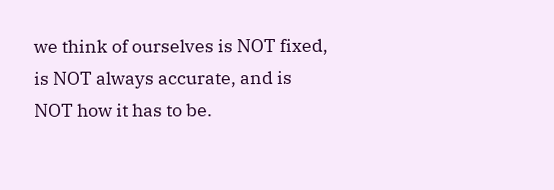we think of ourselves is NOT fixed, is NOT always accurate, and is NOT how it has to be.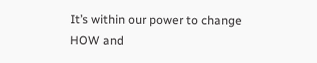It’s within our power to change HOW and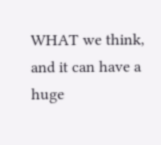WHAT we think, and it can have a huge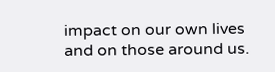impact on our own lives and on those around us.